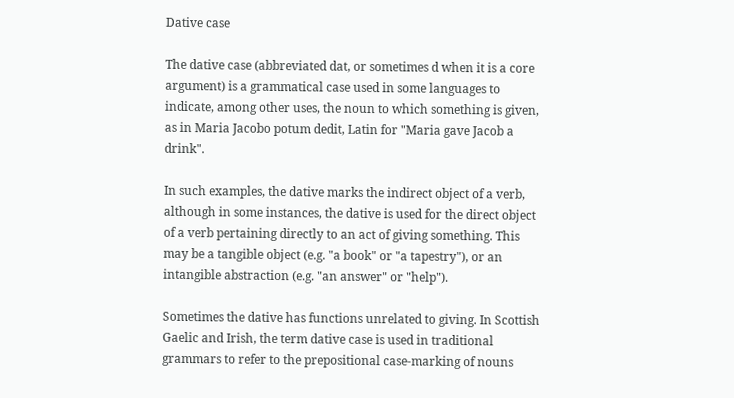Dative case

The dative case (abbreviated dat, or sometimes d when it is a core argument) is a grammatical case used in some languages to indicate, among other uses, the noun to which something is given, as in Maria Jacobo potum dedit, Latin for "Maria gave Jacob a drink".

In such examples, the dative marks the indirect object of a verb, although in some instances, the dative is used for the direct object of a verb pertaining directly to an act of giving something. This may be a tangible object (e.g. "a book" or "a tapestry"), or an intangible abstraction (e.g. "an answer" or "help").

Sometimes the dative has functions unrelated to giving. In Scottish Gaelic and Irish, the term dative case is used in traditional grammars to refer to the prepositional case-marking of nouns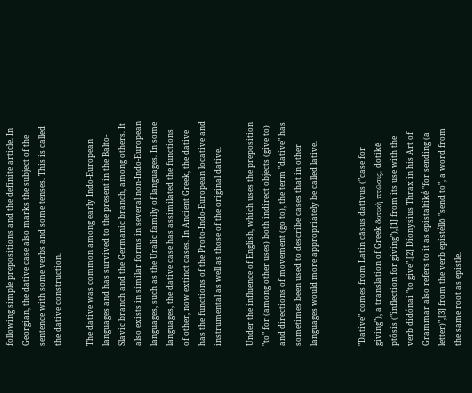following simple prepositions and the definite article. In Georgian, the dative case also marks the subject of the sentence with some verbs and some tenses. This is called the dative construction.

The dative was common among early Indo-European languages and has survived to the present in the Balto-Slavic branch and the Germanic branch, among others. It also exists in similar forms in several non-Indo-European languages, such as the Uralic family of languages. In some languages, the dative case has assimilated the functions of other, now extinct cases. In Ancient Greek, the dative has the functions of the Proto-Indo-European locative and instrumental as well as those of the original dative.

Under the influence of English, which uses the preposition "to" for (among other uses) both indirect objects (give to) and directions of movement (go to), the term "dative" has sometimes been used to describe cases that in other languages would more appropriately be called lative.


"Dative" comes from Latin cāsus datīvus ("case for giving"), a translation of Greek δοτικὴ πτῶσις, dotikē ptôsis ("inflection for giving"),[1] from its use with the verb didónai "to give".[2] Dionysius Thrax in his Art of Grammar also refers to it as epistaltikḗ "for sending (a letter)",[3] from the verb epistéllō "send to", a word from the same root as epistle.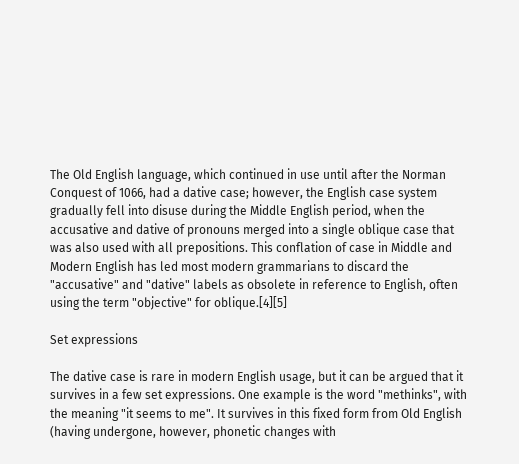The Old English language, which continued in use until after the Norman Conquest of 1066, had a dative case; however, the English case system gradually fell into disuse during the Middle English period, when the accusative and dative of pronouns merged into a single oblique case that was also used with all prepositions. This conflation of case in Middle and Modern English has led most modern grammarians to discard the "accusative" and "dative" labels as obsolete in reference to English, often using the term "objective" for oblique.[4][5]

Set expressions

The dative case is rare in modern English usage, but it can be argued that it survives in a few set expressions. One example is the word "methinks", with the meaning "it seems to me". It survives in this fixed form from Old English (having undergone, however, phonetic changes with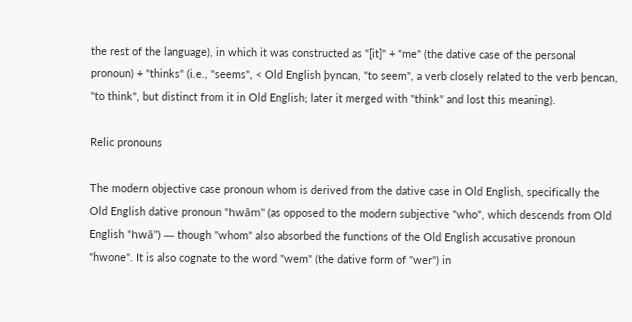the rest of the language), in which it was constructed as "[it]" + "me" (the dative case of the personal pronoun) + "thinks" (i.e., "seems", < Old English þyncan, "to seem", a verb closely related to the verb þencan, "to think", but distinct from it in Old English; later it merged with "think" and lost this meaning).

Relic pronouns

The modern objective case pronoun whom is derived from the dative case in Old English, specifically the Old English dative pronoun "hwām" (as opposed to the modern subjective "who", which descends from Old English "hwā") — though "whom" also absorbed the functions of the Old English accusative pronoun "hwone". It is also cognate to the word "wem" (the dative form of "wer") in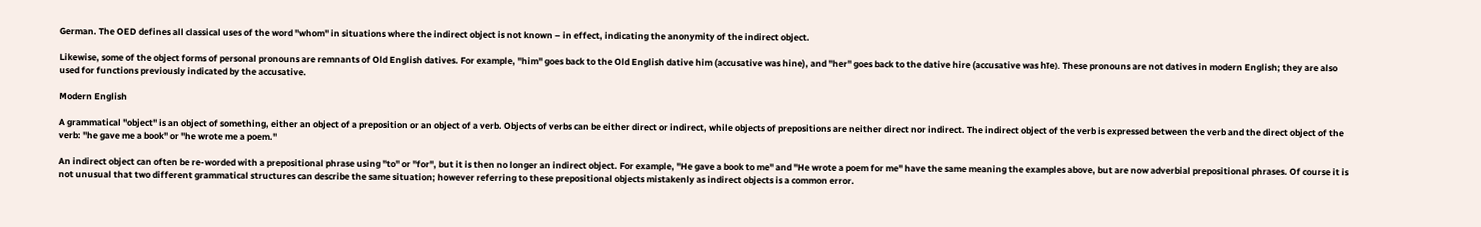German. The OED defines all classical uses of the word "whom" in situations where the indirect object is not known – in effect, indicating the anonymity of the indirect object.

Likewise, some of the object forms of personal pronouns are remnants of Old English datives. For example, "him" goes back to the Old English dative him (accusative was hine), and "her" goes back to the dative hire (accusative was hīe). These pronouns are not datives in modern English; they are also used for functions previously indicated by the accusative.

Modern English

A grammatical "object" is an object of something, either an object of a preposition or an object of a verb. Objects of verbs can be either direct or indirect, while objects of prepositions are neither direct nor indirect. The indirect object of the verb is expressed between the verb and the direct object of the verb: "he gave me a book" or "he wrote me a poem."

An indirect object can often be re-worded with a prepositional phrase using "to" or "for", but it is then no longer an indirect object. For example, "He gave a book to me" and "He wrote a poem for me" have the same meaning the examples above, but are now adverbial prepositional phrases. Of course it is not unusual that two different grammatical structures can describe the same situation; however referring to these prepositional objects mistakenly as indirect objects is a common error.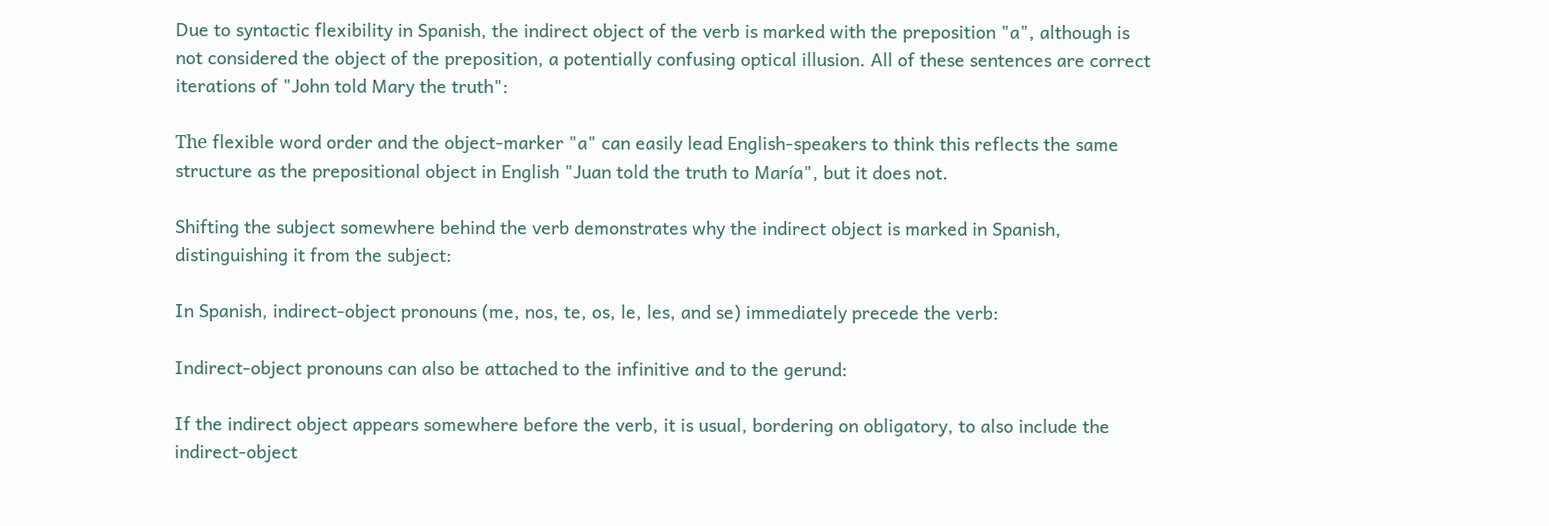Due to syntactic flexibility in Spanish, the indirect object of the verb is marked with the preposition "a", although is not considered the object of the preposition, a potentially confusing optical illusion. All of these sentences are correct iterations of "John told Mary the truth":

Thе flexible word order and the object-marker "a" can easily lead English-speakers to think this reflects the same structure as the prepositional object in English "Juan told the truth to María", but it does not.

Shifting the subject somewhere behind the verb demonstrates why the indirect object is marked in Spanish, distinguishing it from the subject:

In Spanish, indirect-object pronouns (me, nos, te, os, le, les, and se) immediately precede the verb:

Indirect-object pronouns can also be attached to the infinitive and to the gerund:

If the indirect object appears somewhere before the verb, it is usual, bordering on obligatory, to also include the indirect-object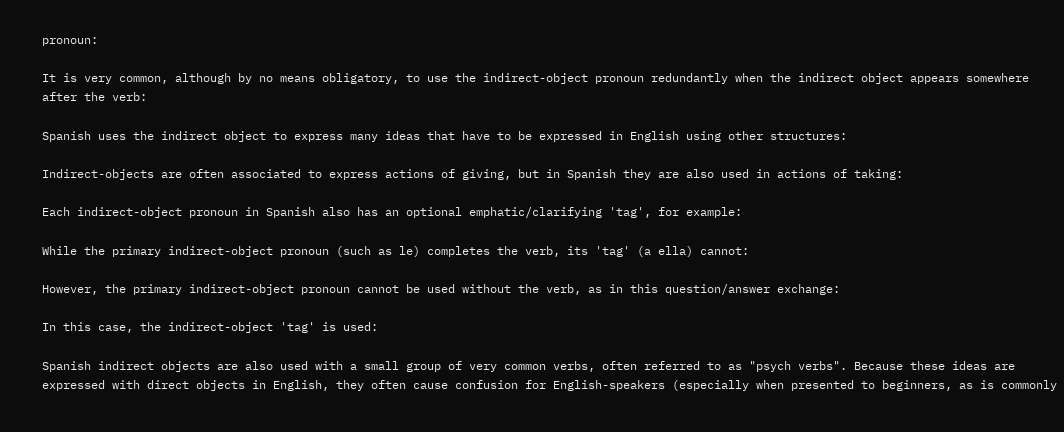pronoun:

It is very common, although by no means obligatory, to use the indirect-object pronoun redundantly when the indirect object appears somewhere after the verb:

Spanish uses the indirect object to express many ideas that have to be expressed in English using other structures:

Indirect-objects are often associated to express actions of giving, but in Spanish they are also used in actions of taking:

Each indirect-object pronoun in Spanish also has an optional emphatic/clarifying 'tag', for example:

While the primary indirect-object pronoun (such as le) completes the verb, its 'tag' (a ella) cannot:

However, the primary indirect-object pronoun cannot be used without the verb, as in this question/answer exchange:

In this case, the indirect-object 'tag' is used:

Spanish indirect objects are also used with a small group of very common verbs, often referred to as "psych verbs". Because these ideas are expressed with direct objects in English, they often cause confusion for English-speakers (especially when presented to beginners, as is commonly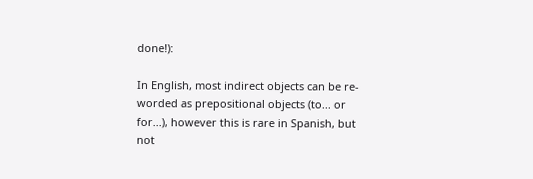done!):

In English, most indirect objects can be re-worded as prepositional objects (to... or for...), however this is rare in Spanish, but not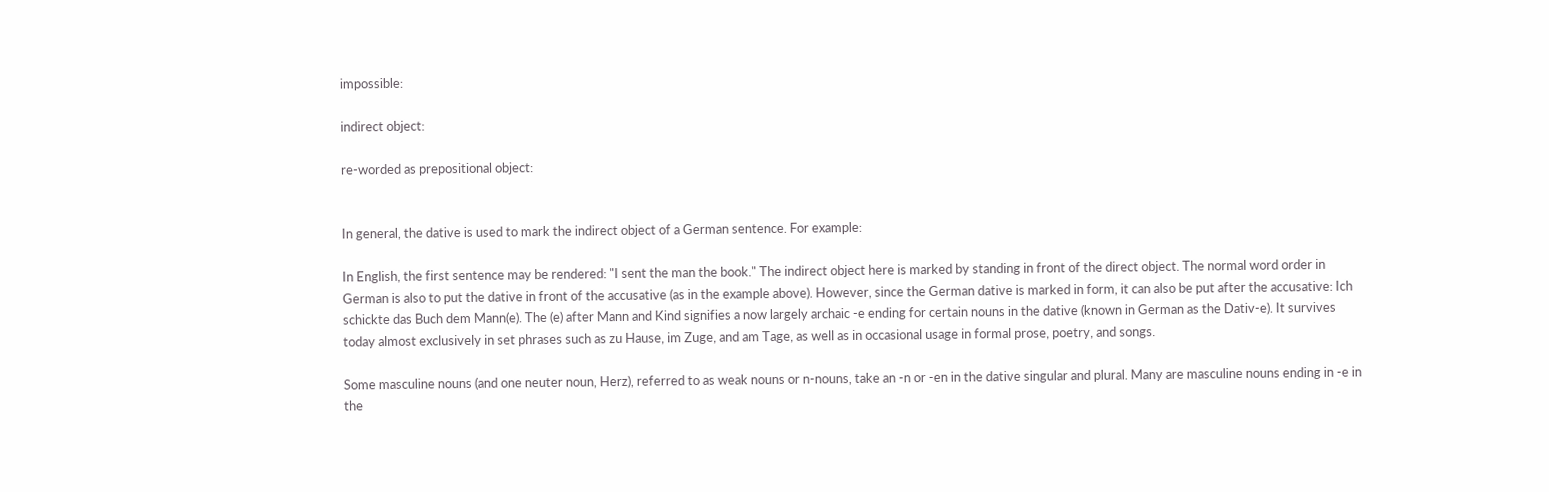impossible:

indirect object:

re-worded as prepositional object:


In general, the dative is used to mark the indirect object of a German sentence. For example:

In English, the first sentence may be rendered: "I sent the man the book." The indirect object here is marked by standing in front of the direct object. The normal word order in German is also to put the dative in front of the accusative (as in the example above). However, since the German dative is marked in form, it can also be put after the accusative: Ich schickte das Buch dem Mann(e). The (e) after Mann and Kind signifies a now largely archaic -e ending for certain nouns in the dative (known in German as the Dativ-e). It survives today almost exclusively in set phrases such as zu Hause, im Zuge, and am Tage, as well as in occasional usage in formal prose, poetry, and songs.

Some masculine nouns (and one neuter noun, Herz), referred to as weak nouns or n-nouns, take an -n or -en in the dative singular and plural. Many are masculine nouns ending in -e in the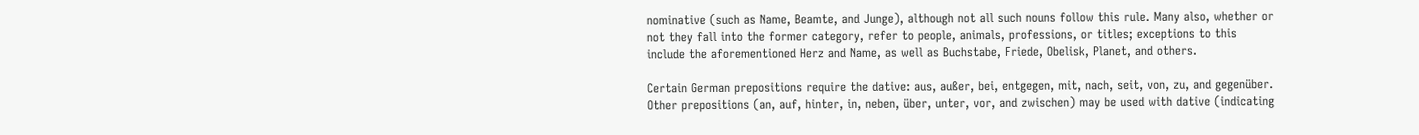nominative (such as Name, Beamte, and Junge), although not all such nouns follow this rule. Many also, whether or not they fall into the former category, refer to people, animals, professions, or titles; exceptions to this include the aforementioned Herz and Name, as well as Buchstabe, Friede, Obelisk, Planet, and others.

Certain German prepositions require the dative: aus, außer, bei, entgegen, mit, nach, seit, von, zu, and gegenüber. Other prepositions (an, auf, hinter, in, neben, über, unter, vor, and zwischen) may be used with dative (indicating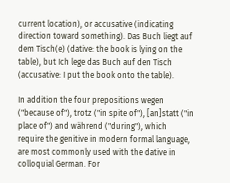current location), or accusative (indicating direction toward something). Das Buch liegt auf dem Tisch(e) (dative: the book is lying on the table), but Ich lege das Buch auf den Tisch (accusative: I put the book onto the table).

In addition the four prepositions wegen ("because of"), trotz ("in spite of"), [an]statt ("in place of") and während ("during"), which require the genitive in modern formal language, are most commonly used with the dative in colloquial German. For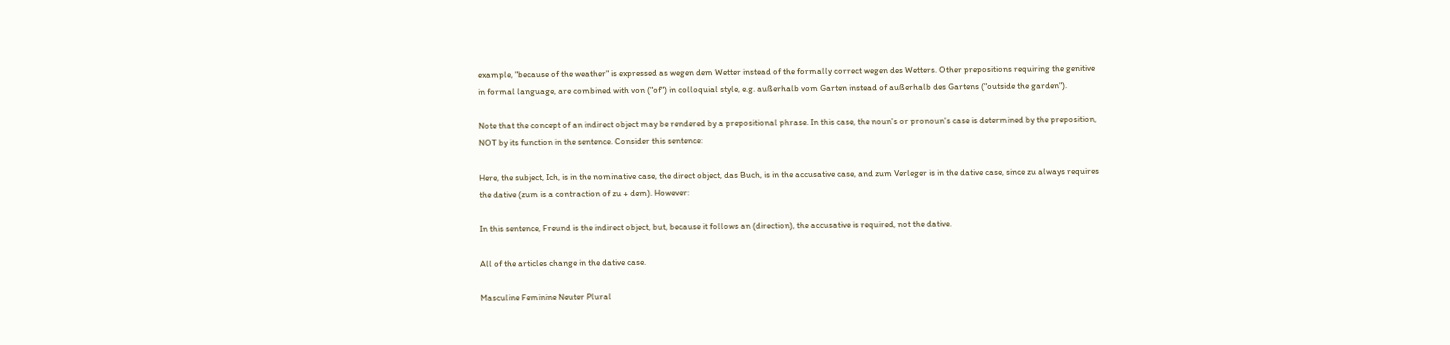example, "because of the weather" is expressed as wegen dem Wetter instead of the formally correct wegen des Wetters. Other prepositions requiring the genitive in formal language, are combined with von ("of") in colloquial style, e.g. außerhalb vom Garten instead of außerhalb des Gartens ("outside the garden").

Note that the concept of an indirect object may be rendered by a prepositional phrase. In this case, the noun's or pronoun's case is determined by the preposition, NOT by its function in the sentence. Consider this sentence:

Here, the subject, Ich, is in the nominative case, the direct object, das Buch, is in the accusative case, and zum Verleger is in the dative case, since zu always requires the dative (zum is a contraction of zu + dem). However:

In this sentence, Freund is the indirect object, but, because it follows an (direction), the accusative is required, not the dative.

All of the articles change in the dative case.

Masculine Feminine Neuter Plural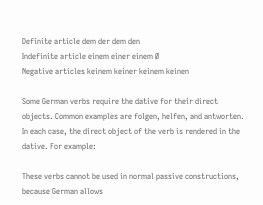Definite article dem der dem den
Indefinite article einem einer einem Ø
Negative articles keinem keiner keinem keinen

Some German verbs require the dative for their direct objects. Common examples are folgen, helfen, and antworten. In each case, the direct object of the verb is rendered in the dative. For example:

These verbs cannot be used in normal passive constructions, because German allows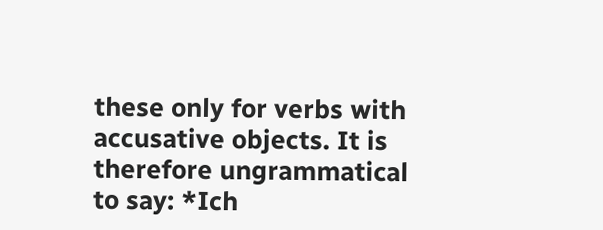these only for verbs with accusative objects. It is therefore ungrammatical to say: *Ich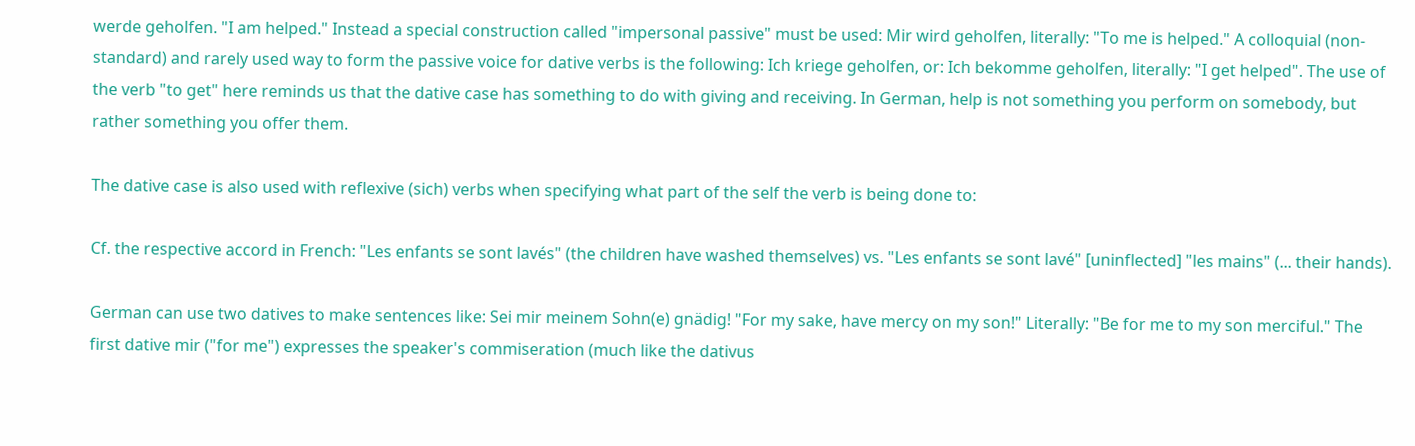werde geholfen. "I am helped." Instead a special construction called "impersonal passive" must be used: Mir wird geholfen, literally: "To me is helped." A colloquial (non-standard) and rarely used way to form the passive voice for dative verbs is the following: Ich kriege geholfen, or: Ich bekomme geholfen, literally: "I get helped". The use of the verb "to get" here reminds us that the dative case has something to do with giving and receiving. In German, help is not something you perform on somebody, but rather something you offer them.

The dative case is also used with reflexive (sich) verbs when specifying what part of the self the verb is being done to:

Cf. the respective accord in French: "Les enfants se sont lavés" (the children have washed themselves) vs. "Les enfants se sont lavé" [uninflected] "les mains" (... their hands).

German can use two datives to make sentences like: Sei mir meinem Sohn(e) gnädig! "For my sake, have mercy on my son!" Literally: "Be for me to my son merciful." The first dative mir ("for me") expresses the speaker's commiseration (much like the dativus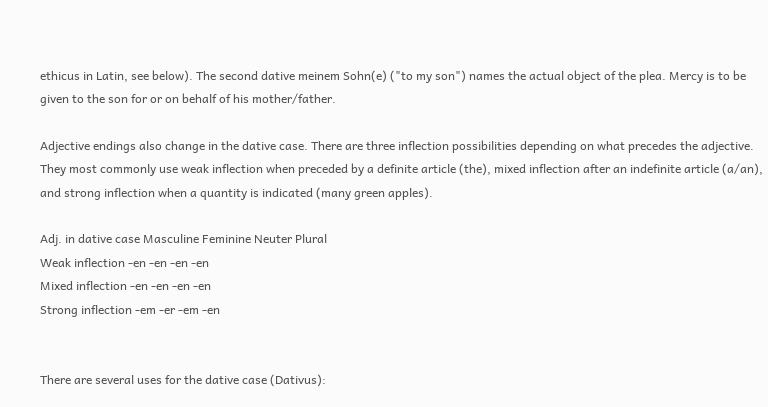ethicus in Latin, see below). The second dative meinem Sohn(e) ("to my son") names the actual object of the plea. Mercy is to be given to the son for or on behalf of his mother/father.

Adjective endings also change in the dative case. There are three inflection possibilities depending on what precedes the adjective. They most commonly use weak inflection when preceded by a definite article (the), mixed inflection after an indefinite article (a/an), and strong inflection when a quantity is indicated (many green apples).

Adj. in dative case Masculine Feminine Neuter Plural
Weak inflection -en -en -en -en
Mixed inflection -en -en -en -en
Strong inflection -em -er -em -en


There are several uses for the dative case (Dativus):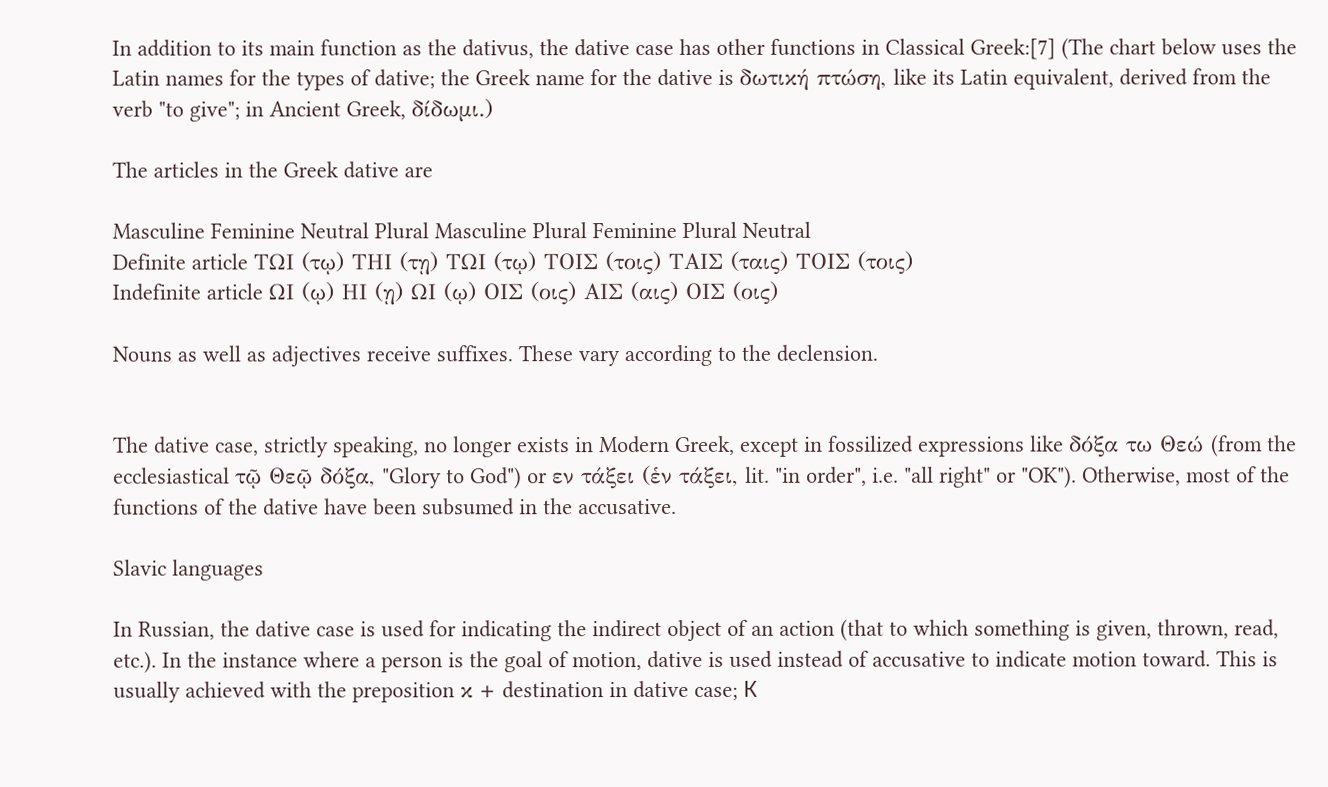In addition to its main function as the dativus, the dative case has other functions in Classical Greek:[7] (The chart below uses the Latin names for the types of dative; the Greek name for the dative is δωτική πτώση, like its Latin equivalent, derived from the verb "to give"; in Ancient Greek, δίδωμι.)

The articles in the Greek dative are

Masculine Feminine Neutral Plural Masculine Plural Feminine Plural Neutral
Definite article ΤΩΙ (τῳ) ΤΗΙ (τῃ) ΤΩΙ (τῳ) ΤΟΙΣ (τοις) ΤΑΙΣ (ταις) ΤΟΙΣ (τοις)
Indefinite article ΩΙ (ῳ) ΗΙ (ῃ) ΩΙ (ῳ) ΟΙΣ (οις) ΑΙΣ (αις) ΟΙΣ (οις)

Nouns as well as adjectives receive suffixes. These vary according to the declension.


The dative case, strictly speaking, no longer exists in Modern Greek, except in fossilized expressions like δόξα τω Θεώ (from the ecclesiastical τῷ Θεῷ δόξα, "Glory to God") or εν τάξει (ἑν τάξει, lit. "in order", i.e. "all right" or "OK"). Otherwise, most of the functions of the dative have been subsumed in the accusative.

Slavic languages

In Russian, the dative case is used for indicating the indirect object of an action (that to which something is given, thrown, read, etc.). In the instance where a person is the goal of motion, dative is used instead of accusative to indicate motion toward. This is usually achieved with the preposition κ + destination in dative case; К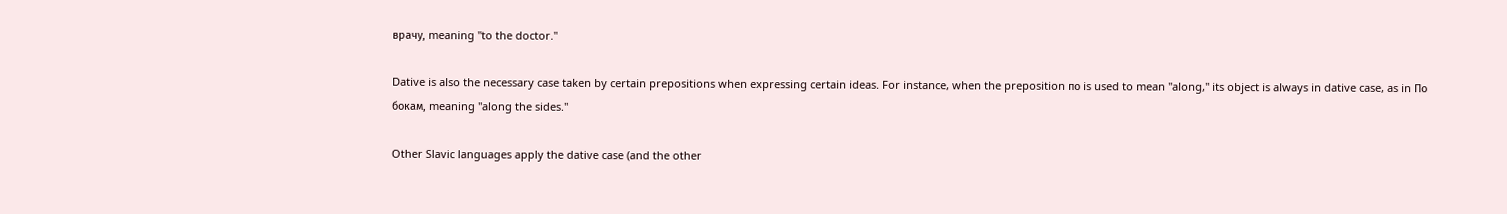врачу, meaning "to the doctor."

Dative is also the necessary case taken by certain prepositions when expressing certain ideas. For instance, when the preposition по is used to mean "along," its object is always in dative case, as in По бокам, meaning "along the sides."

Other Slavic languages apply the dative case (and the other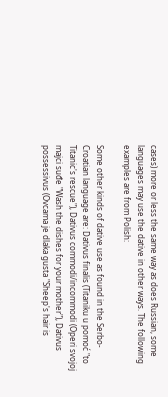cases) more or less the same way as does Russian, some languages may use the dative in other ways. The following examples are from Polish:

Some other kinds of dative use as found in the Serbo-Croatian language are: Dativus finalis (Titaniku u pomoć "to Titanic's rescue"), Dativus commodi/incommodi (Operi svojoj majci suđe "Wash the dishes for your mother"), Dativus possessivus (Ovcama je dlaka gusta "Sheep's hair is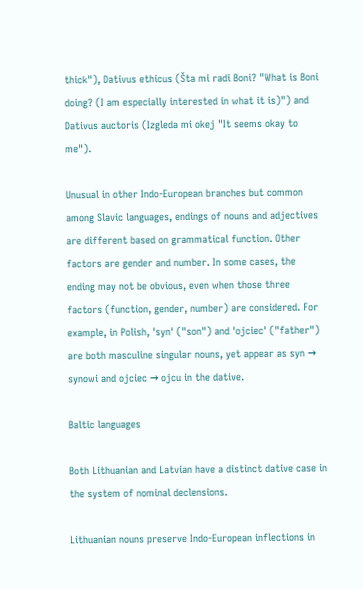thick"), Dativus ethicus (Šta mi radi Boni? "What is Boni doing? (I am especially interested in what it is)") and Dativus auctoris (Izgleda mi okej "It seems okay to me").

Unusual in other Indo-European branches but common among Slavic languages, endings of nouns and adjectives are different based on grammatical function. Other factors are gender and number. In some cases, the ending may not be obvious, even when those three factors (function, gender, number) are considered. For example, in Polish, 'syn' ("son") and 'ojciec' ("father") are both masculine singular nouns, yet appear as syn → synowi and ojciec → ojcu in the dative.

Baltic languages

Both Lithuanian and Latvian have a distinct dative case in the system of nominal declensions.

Lithuanian nouns preserve Indo-European inflections in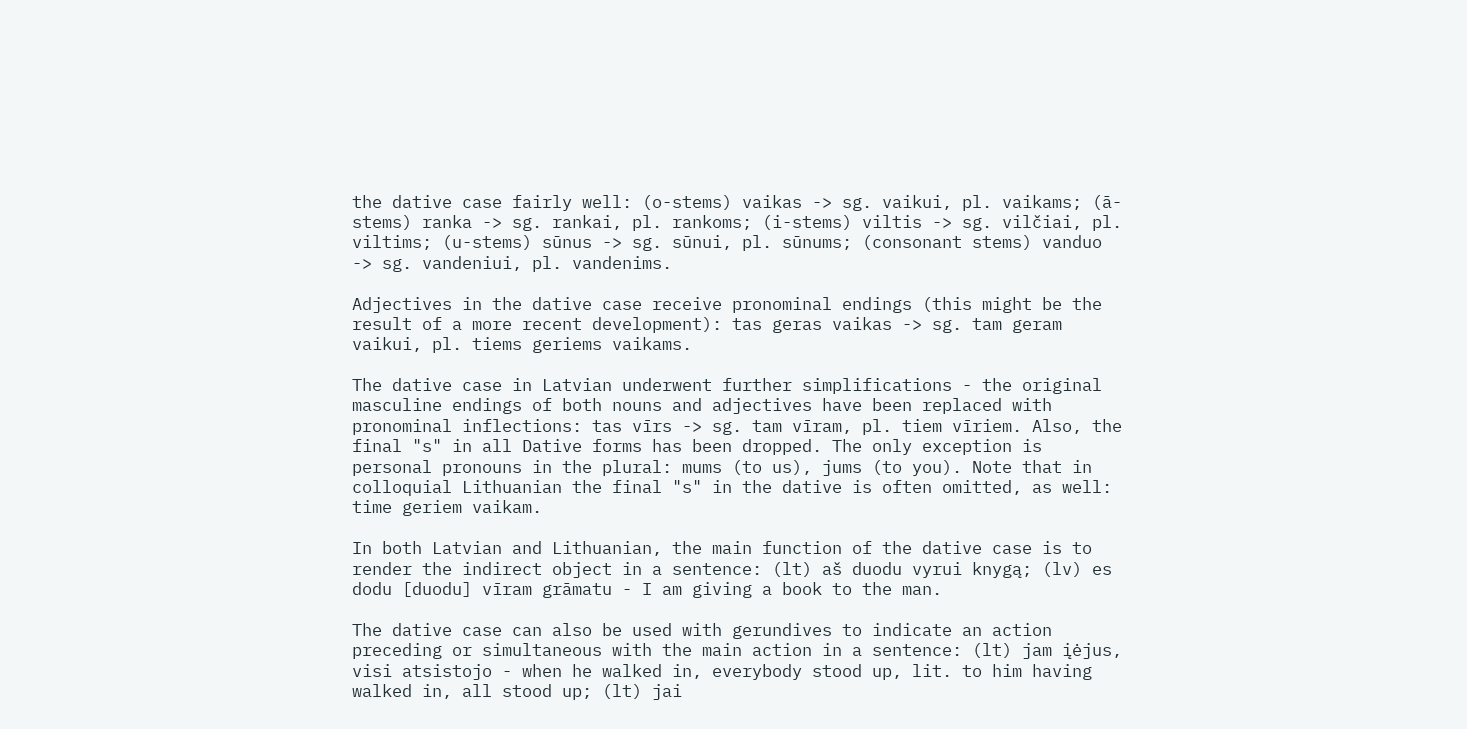the dative case fairly well: (o-stems) vaikas -> sg. vaikui, pl. vaikams; (ā-stems) ranka -> sg. rankai, pl. rankoms; (i-stems) viltis -> sg. vilčiai, pl. viltims; (u-stems) sūnus -> sg. sūnui, pl. sūnums; (consonant stems) vanduo -> sg. vandeniui, pl. vandenims.

Adjectives in the dative case receive pronominal endings (this might be the result of a more recent development): tas geras vaikas -> sg. tam geram vaikui, pl. tiems geriems vaikams.

The dative case in Latvian underwent further simplifications - the original masculine endings of both nouns and adjectives have been replaced with pronominal inflections: tas vīrs -> sg. tam vīram, pl. tiem vīriem. Also, the final "s" in all Dative forms has been dropped. The only exception is personal pronouns in the plural: mums (to us), jums (to you). Note that in colloquial Lithuanian the final "s" in the dative is often omitted, as well: time geriem vaikam.

In both Latvian and Lithuanian, the main function of the dative case is to render the indirect object in a sentence: (lt) aš duodu vyrui knygą; (lv) es dodu [duodu] vīram grāmatu - I am giving a book to the man.

The dative case can also be used with gerundives to indicate an action preceding or simultaneous with the main action in a sentence: (lt) jam įėjus, visi atsistojo - when he walked in, everybody stood up, lit. to him having walked in, all stood up; (lt) jai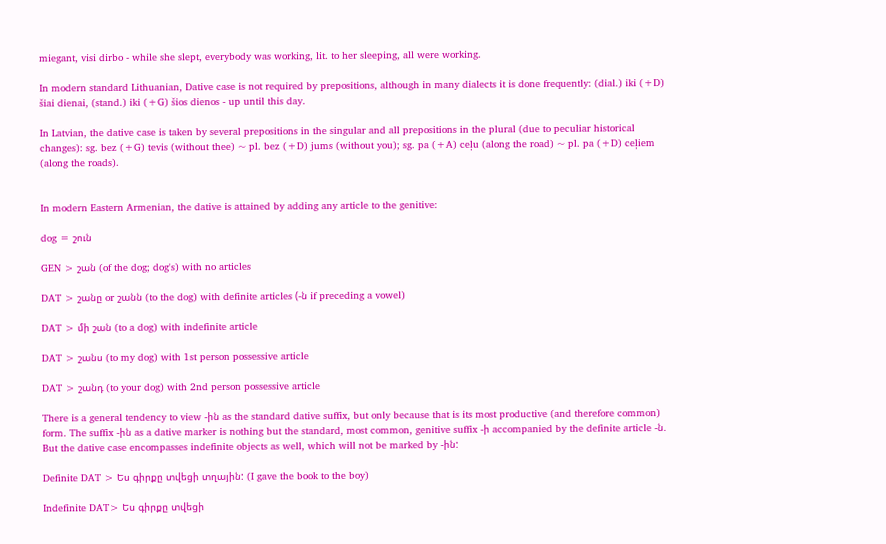miegant, visi dirbo - while she slept, everybody was working, lit. to her sleeping, all were working.

In modern standard Lithuanian, Dative case is not required by prepositions, although in many dialects it is done frequently: (dial.) iki (+D) šiai dienai, (stand.) iki (+G) šios dienos - up until this day.

In Latvian, the dative case is taken by several prepositions in the singular and all prepositions in the plural (due to peculiar historical changes): sg. bez (+G) tevis (without thee) ~ pl. bez (+D) jums (without you); sg. pa (+A) ceļu (along the road) ~ pl. pa (+D) ceļiem (along the roads).


In modern Eastern Armenian, the dative is attained by adding any article to the genitive:

dog = շուն

GEN > շան (of the dog; dog's) with no articles

DAT > շանը or շանն (to the dog) with definite articles (-ն if preceding a vowel)

DAT > մի շան (to a dog) with indefinite article

DAT > շանս (to my dog) with 1st person possessive article

DAT > շանդ (to your dog) with 2nd person possessive article

There is a general tendency to view -ին as the standard dative suffix, but only because that is its most productive (and therefore common) form. The suffix -ին as a dative marker is nothing but the standard, most common, genitive suffix -ի accompanied by the definite article -ն. But the dative case encompasses indefinite objects as well, which will not be marked by -ին:

Definite DAT > Ես գիրքը տվեցի տղային: (I gave the book to the boy)

Indefinite DAT> Ես գիրքը տվեցի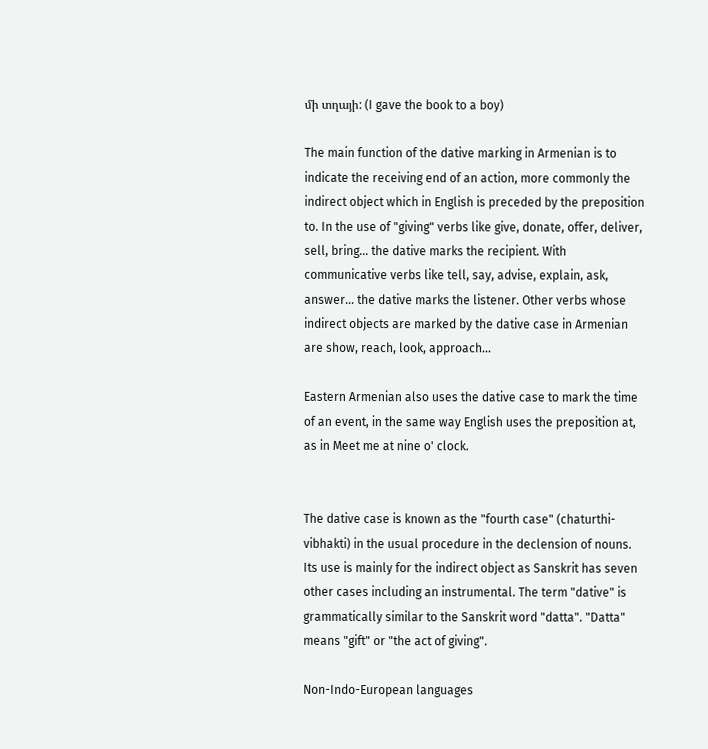մի տղայի: (I gave the book to a boy)

The main function of the dative marking in Armenian is to indicate the receiving end of an action, more commonly the indirect object which in English is preceded by the preposition to. In the use of "giving" verbs like give, donate, offer, deliver, sell, bring... the dative marks the recipient. With communicative verbs like tell, say, advise, explain, ask, answer... the dative marks the listener. Other verbs whose indirect objects are marked by the dative case in Armenian are show, reach, look, approach...

Eastern Armenian also uses the dative case to mark the time of an event, in the same way English uses the preposition at, as in Meet me at nine o' clock.


The dative case is known as the "fourth case" (chaturthi-vibhakti) in the usual procedure in the declension of nouns. Its use is mainly for the indirect object as Sanskrit has seven other cases including an instrumental. The term "dative" is grammatically similar to the Sanskrit word "datta". "Datta" means "gift" or "the act of giving".

Non-Indo-European languages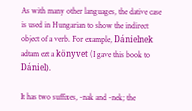As with many other languages, the dative case is used in Hungarian to show the indirect object of a verb. For example, Dánielnek adtam ezt a könyvet (I gave this book to Dániel).

It has two suffixes, -nak and -nek; the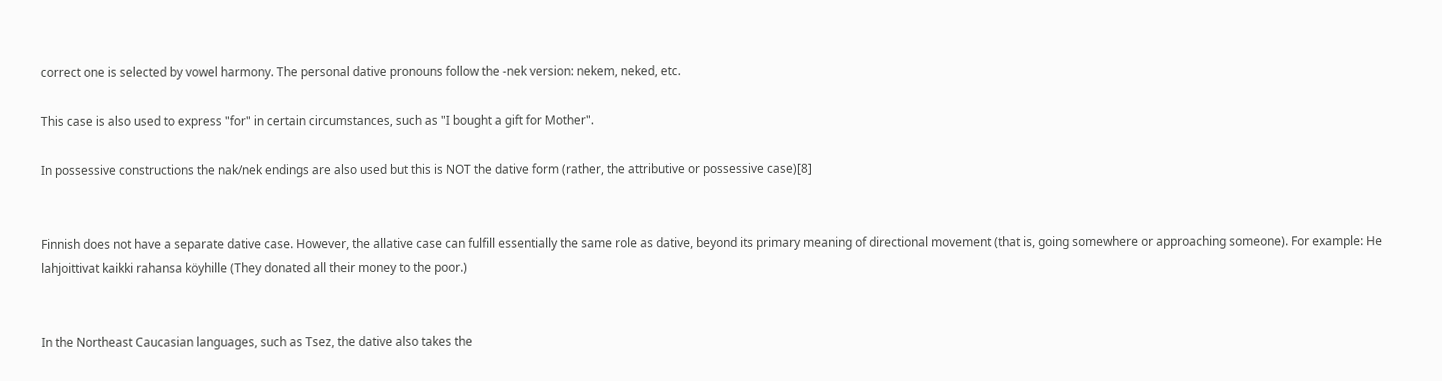correct one is selected by vowel harmony. The personal dative pronouns follow the -nek version: nekem, neked, etc.

This case is also used to express "for" in certain circumstances, such as "I bought a gift for Mother".

In possessive constructions the nak/nek endings are also used but this is NOT the dative form (rather, the attributive or possessive case)[8]


Finnish does not have a separate dative case. However, the allative case can fulfill essentially the same role as dative, beyond its primary meaning of directional movement (that is, going somewhere or approaching someone). For example: He lahjoittivat kaikki rahansa köyhille (They donated all their money to the poor.)


In the Northeast Caucasian languages, such as Tsez, the dative also takes the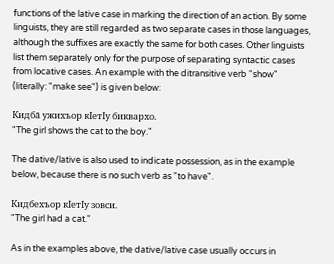functions of the lative case in marking the direction of an action. By some linguists, they are still regarded as two separate cases in those languages, although the suffixes are exactly the same for both cases. Other linguists list them separately only for the purpose of separating syntactic cases from locative cases. An example with the ditransitive verb "show" (literally: "make see") is given below:

Кидбā ужихъор кIетIу биквархо.
"The girl shows the cat to the boy."

The dative/lative is also used to indicate possession, as in the example below, because there is no such verb as "to have".

Кидбехъор кIетIу зовси.
"The girl had a cat."

As in the examples above, the dative/lative case usually occurs in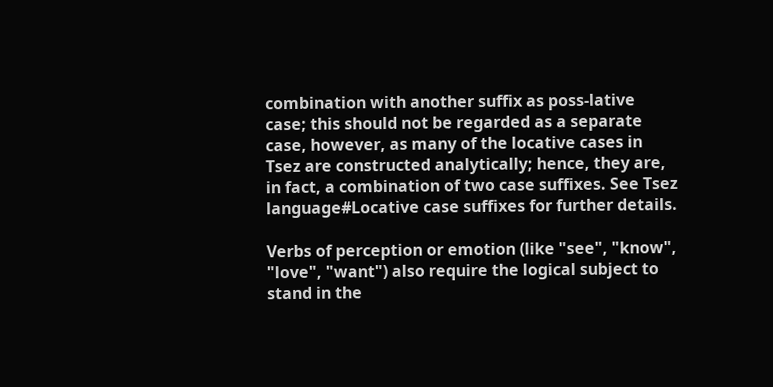combination with another suffix as poss-lative case; this should not be regarded as a separate case, however, as many of the locative cases in Tsez are constructed analytically; hence, they are, in fact, a combination of two case suffixes. See Tsez language#Locative case suffixes for further details.

Verbs of perception or emotion (like "see", "know", "love", "want") also require the logical subject to stand in the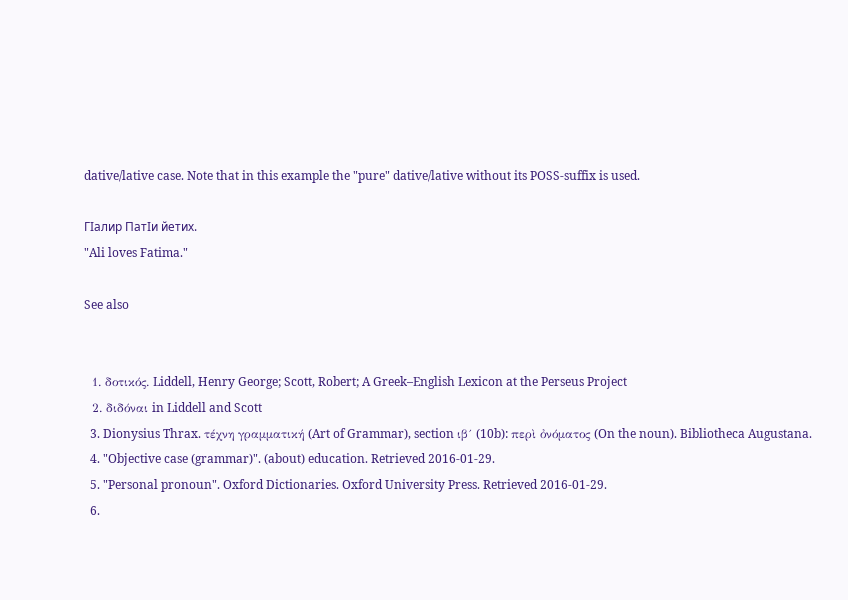dative/lative case. Note that in this example the "pure" dative/lative without its POSS-suffix is used.

ГIалир ПатIи йетих.
"Ali loves Fatima."

See also


  1. δοτικός. Liddell, Henry George; Scott, Robert; A Greek–English Lexicon at the Perseus Project
  2. διδόναι in Liddell and Scott
  3. Dionysius Thrax. τέχνη γραμματική (Art of Grammar), section ιβ´ (10b): περὶ ὀνόματος (On the noun). Bibliotheca Augustana.
  4. "Objective case (grammar)". (about) education. Retrieved 2016-01-29.
  5. "Personal pronoun". Oxford Dictionaries. Oxford University Press. Retrieved 2016-01-29.
  6.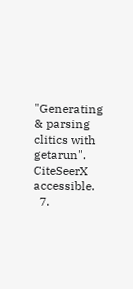"Generating & parsing clitics with getarun". CiteSeerX accessible.
  7.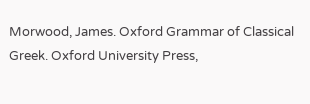Morwood, James. Oxford Grammar of Classical Greek. Oxford University Press,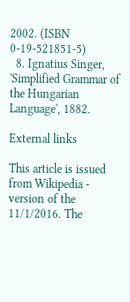2002. (ISBN 0-19-521851-5)
  8. Ignatius Singer, 'Simplified Grammar of the Hungarian Language', 1882.

External links

This article is issued from Wikipedia - version of the 11/1/2016. The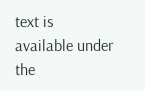text is available under the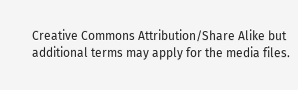Creative Commons Attribution/Share Alike but additional terms may apply for the media files.